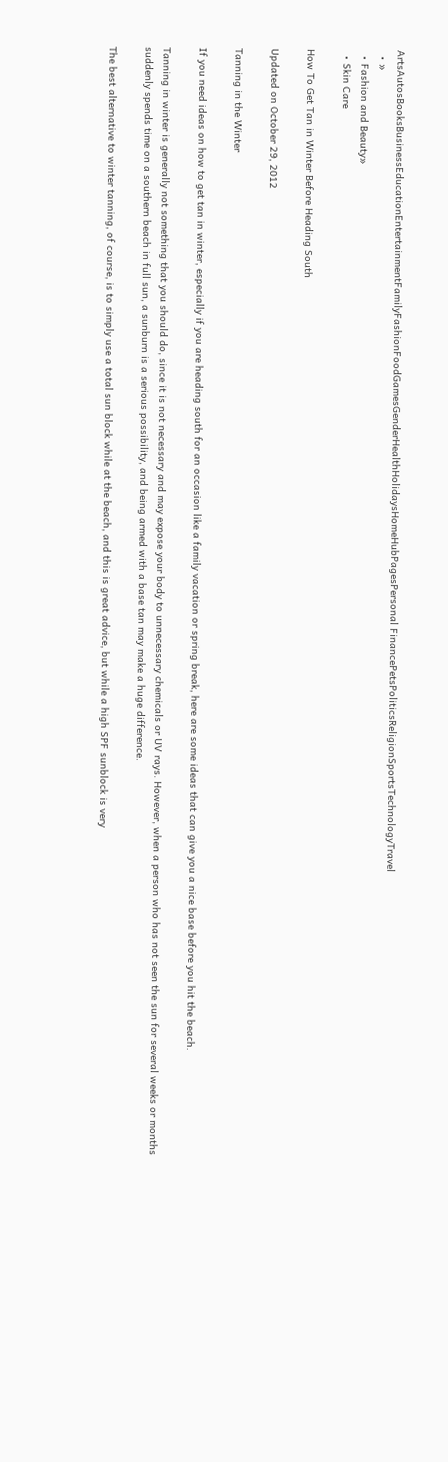ArtsAutosBooksBusinessEducationEntertainmentFamilyFashionFoodGamesGenderHealthHolidaysHomeHubPagesPersonal FinancePetsPoliticsReligionSportsTechnologyTravel
  • »
  • Fashion and Beauty»
  • Skin Care

How To Get Tan in Winter Before Heading South

Updated on October 29, 2012

Tanning in the Winter

If you need ideas on how to get tan in winter, especially if you are heading south for an occasion like a family vacation or spring break, here are some ideas that can give you a nice base before you hit the beach.

Tanning in winter is generally not something that you should do, since it is not necessary and may expose your body to unnecessary chemicals or UV rays. However, when a person who has not seen the sun for several weeks or months suddenly spends time on a southern beach in full sun, a sunburn is a serious possibility, and being armed with a base tan may make a huge difference.

The best alternative to winter tanning, of course, is to simply use a total sun block while at the beach, and this is great advice, but while a high SPF sunblock is very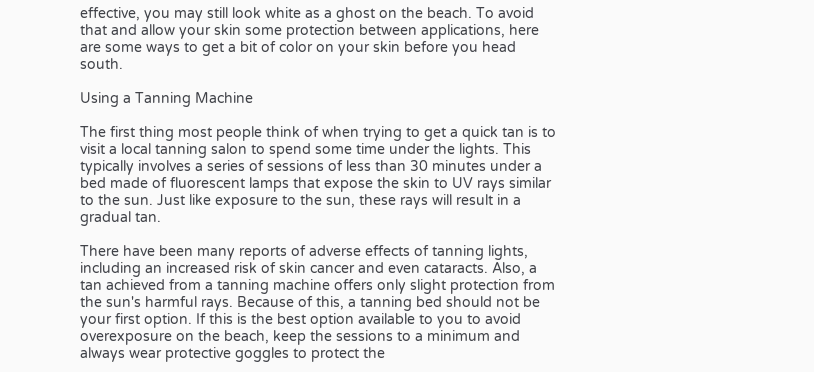effective, you may still look white as a ghost on the beach. To avoid that and allow your skin some protection between applications, here are some ways to get a bit of color on your skin before you head south.

Using a Tanning Machine

The first thing most people think of when trying to get a quick tan is to visit a local tanning salon to spend some time under the lights. This typically involves a series of sessions of less than 30 minutes under a bed made of fluorescent lamps that expose the skin to UV rays similar to the sun. Just like exposure to the sun, these rays will result in a gradual tan.

There have been many reports of adverse effects of tanning lights, including an increased risk of skin cancer and even cataracts. Also, a tan achieved from a tanning machine offers only slight protection from the sun's harmful rays. Because of this, a tanning bed should not be your first option. If this is the best option available to you to avoid overexposure on the beach, keep the sessions to a minimum and always wear protective goggles to protect the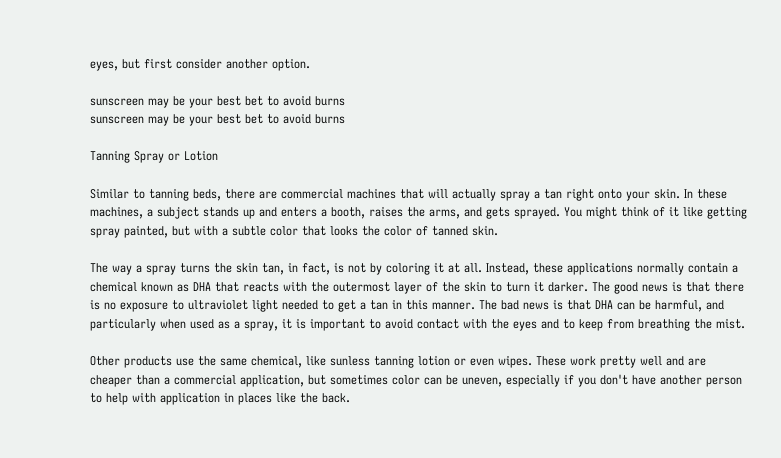eyes, but first consider another option.

sunscreen may be your best bet to avoid burns
sunscreen may be your best bet to avoid burns

Tanning Spray or Lotion

Similar to tanning beds, there are commercial machines that will actually spray a tan right onto your skin. In these machines, a subject stands up and enters a booth, raises the arms, and gets sprayed. You might think of it like getting spray painted, but with a subtle color that looks the color of tanned skin.

The way a spray turns the skin tan, in fact, is not by coloring it at all. Instead, these applications normally contain a chemical known as DHA that reacts with the outermost layer of the skin to turn it darker. The good news is that there is no exposure to ultraviolet light needed to get a tan in this manner. The bad news is that DHA can be harmful, and particularly when used as a spray, it is important to avoid contact with the eyes and to keep from breathing the mist.

Other products use the same chemical, like sunless tanning lotion or even wipes. These work pretty well and are cheaper than a commercial application, but sometimes color can be uneven, especially if you don't have another person to help with application in places like the back.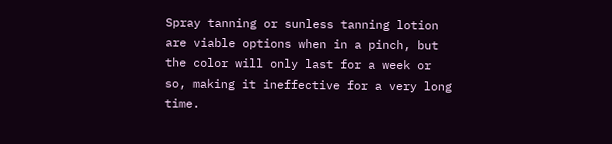Spray tanning or sunless tanning lotion are viable options when in a pinch, but the color will only last for a week or so, making it ineffective for a very long time.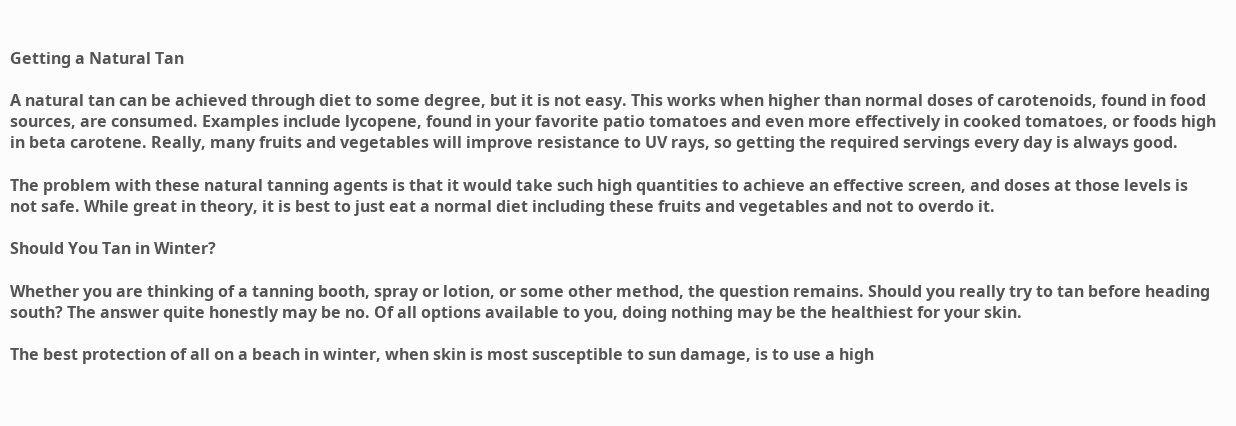Getting a Natural Tan

A natural tan can be achieved through diet to some degree, but it is not easy. This works when higher than normal doses of carotenoids, found in food sources, are consumed. Examples include lycopene, found in your favorite patio tomatoes and even more effectively in cooked tomatoes, or foods high in beta carotene. Really, many fruits and vegetables will improve resistance to UV rays, so getting the required servings every day is always good.

The problem with these natural tanning agents is that it would take such high quantities to achieve an effective screen, and doses at those levels is not safe. While great in theory, it is best to just eat a normal diet including these fruits and vegetables and not to overdo it.

Should You Tan in Winter?

Whether you are thinking of a tanning booth, spray or lotion, or some other method, the question remains. Should you really try to tan before heading south? The answer quite honestly may be no. Of all options available to you, doing nothing may be the healthiest for your skin.

The best protection of all on a beach in winter, when skin is most susceptible to sun damage, is to use a high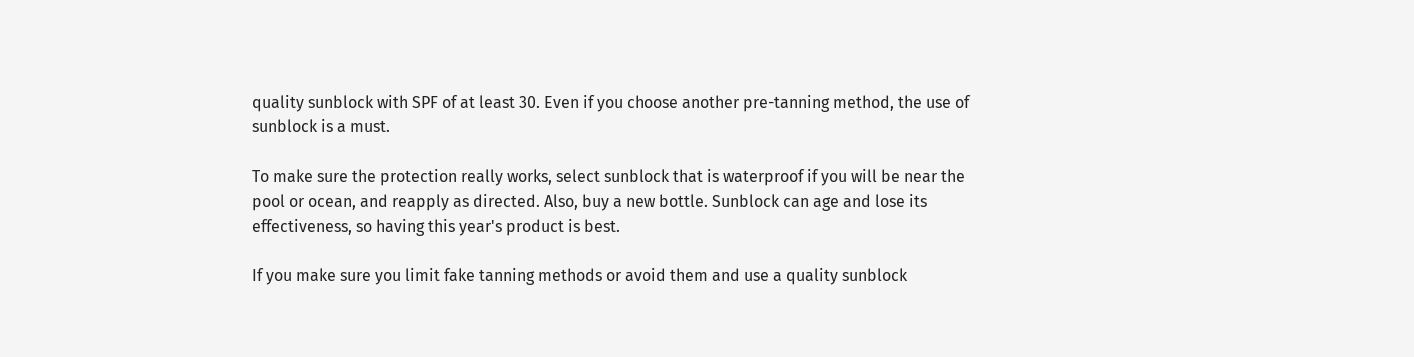quality sunblock with SPF of at least 30. Even if you choose another pre-tanning method, the use of sunblock is a must.

To make sure the protection really works, select sunblock that is waterproof if you will be near the pool or ocean, and reapply as directed. Also, buy a new bottle. Sunblock can age and lose its effectiveness, so having this year's product is best.

If you make sure you limit fake tanning methods or avoid them and use a quality sunblock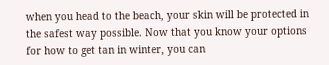when you head to the beach, your skin will be protected in the safest way possible. Now that you know your options for how to get tan in winter, you can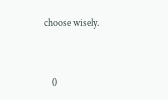choose wisely.


    0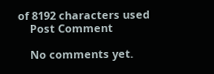of 8192 characters used
    Post Comment

    No comments yet.